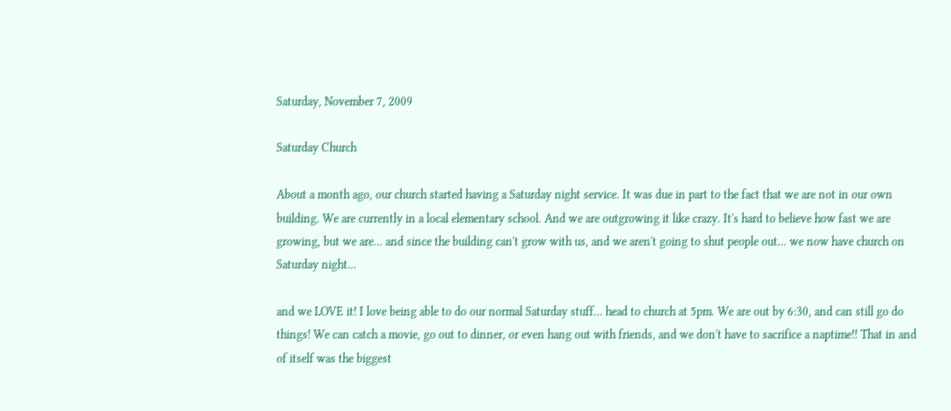Saturday, November 7, 2009

Saturday Church

About a month ago, our church started having a Saturday night service. It was due in part to the fact that we are not in our own building. We are currently in a local elementary school. And we are outgrowing it like crazy. It's hard to believe how fast we are growing, but we are... and since the building can't grow with us, and we aren't going to shut people out... we now have church on Saturday night...

and we LOVE it! I love being able to do our normal Saturday stuff... head to church at 5pm. We are out by 6:30, and can still go do things! We can catch a movie, go out to dinner, or even hang out with friends, and we don't have to sacrifice a naptime!! That in and of itself was the biggest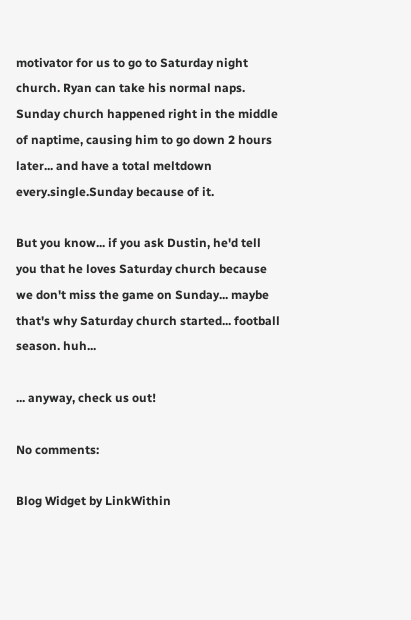motivator for us to go to Saturday night church. Ryan can take his normal naps. Sunday church happened right in the middle of naptime, causing him to go down 2 hours later... and have a total meltdown every.single.Sunday because of it.

But you know... if you ask Dustin, he'd tell you that he loves Saturday church because we don't miss the game on Sunday... maybe that's why Saturday church started... football season. huh...

... anyway, check us out!

No comments:

Blog Widget by LinkWithin